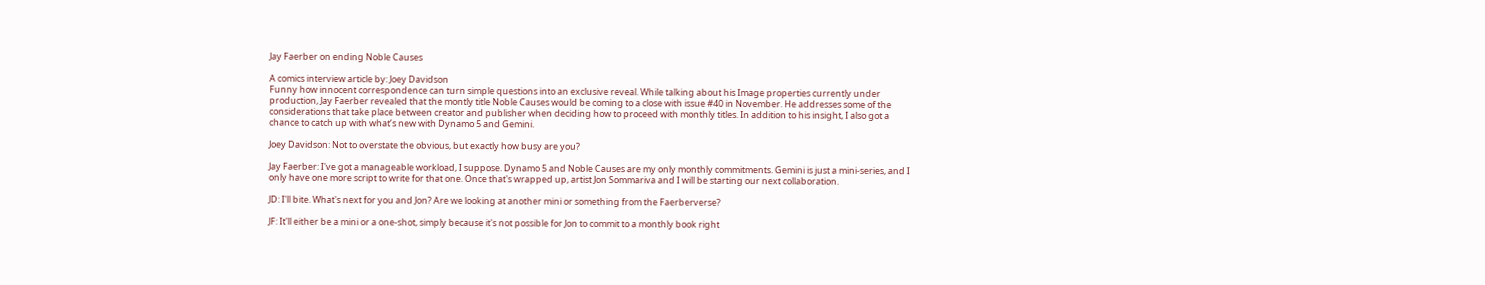Jay Faerber on ending Noble Causes

A comics interview article by: Joey Davidson
Funny how innocent correspondence can turn simple questions into an exclusive reveal. While talking about his Image properties currently under production, Jay Faerber revealed that the montly title Noble Causes would be coming to a close with issue #40 in November. He addresses some of the considerations that take place between creator and publisher when deciding how to proceed with monthly titles. In addition to his insight, I also got a chance to catch up with what’s new with Dynamo 5 and Gemini.

Joey Davidson: Not to overstate the obvious, but exactly how busy are you?

Jay Faerber: I've got a manageable workload, I suppose. Dynamo 5 and Noble Causes are my only monthly commitments. Gemini is just a mini-series, and I only have one more script to write for that one. Once that's wrapped up, artist Jon Sommariva and I will be starting our next collaboration.

JD: I'll bite. What's next for you and Jon? Are we looking at another mini or something from the Faerberverse?

JF: It'll either be a mini or a one-shot, simply because it's not possible for Jon to commit to a monthly book right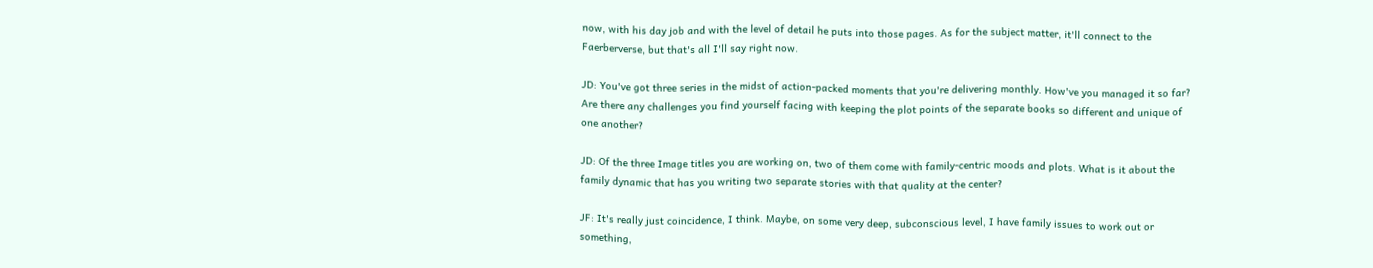now, with his day job and with the level of detail he puts into those pages. As for the subject matter, it'll connect to the Faerberverse, but that's all I'll say right now.

JD: You've got three series in the midst of action-packed moments that you're delivering monthly. How've you managed it so far? Are there any challenges you find yourself facing with keeping the plot points of the separate books so different and unique of one another?

JD: Of the three Image titles you are working on, two of them come with family-centric moods and plots. What is it about the family dynamic that has you writing two separate stories with that quality at the center?

JF: It's really just coincidence, I think. Maybe, on some very deep, subconscious level, I have family issues to work out or something,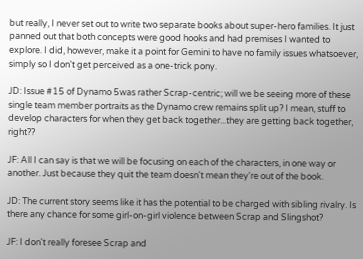but really, I never set out to write two separate books about super-hero families. It just panned out that both concepts were good hooks and had premises I wanted to explore. I did, however, make it a point for Gemini to have no family issues whatsoever, simply so I don't get perceived as a one-trick pony.

JD: Issue #15 of Dynamo 5was rather Scrap-centric; will we be seeing more of these single team member portraits as the Dynamo crew remains split up? I mean, stuff to develop characters for when they get back together...they are getting back together, right??

JF: All I can say is that we will be focusing on each of the characters, in one way or another. Just because they quit the team doesn't mean they're out of the book.

JD: The current story seems like it has the potential to be charged with sibling rivalry. Is there any chance for some girl-on-girl violence between Scrap and Slingshot?

JF: I don't really foresee Scrap and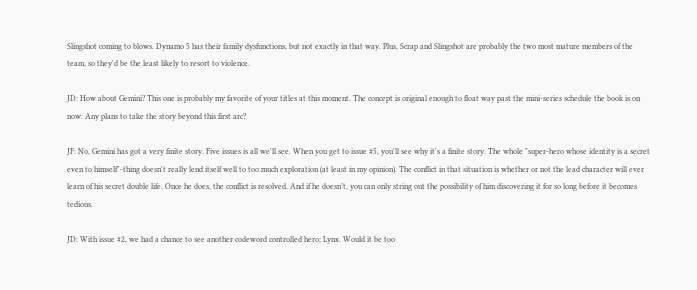Slingshot coming to blows. Dynamo 5 has their family dysfunctions, but not exactly in that way. Plus, Scrap and Slingshot are probably the two most mature members of the team, so they'd be the least likely to resort to violence.

JD: How about Gemini? This one is probably my favorite of your titles at this moment. The concept is original enough to float way past the mini-series schedule the book is on now. Any plans to take the story beyond this first arc?

JF: No, Gemini has got a very finite story. Five issues is all we'll see. When you get to issue #5, you'll see why it's a finite story. The whole "super-hero whose identity is a secret even to himself"-thing doesn't really lend itself well to too much exploration (at least in my opinion). The conflict in that situation is whether or not the lead character will ever learn of his secret double life. Once he does, the conflict is resolved. And if he doesn’t, you can only string out the possibility of him discovering it for so long before it becomes tedious.

JD: With issue #2, we had a chance to see another codeword controlled hero; Lynx. Would it be too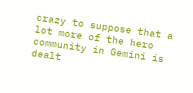crazy to suppose that a lot more of the hero community in Gemini is dealt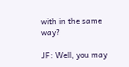with in the same way?

JF: Well, you may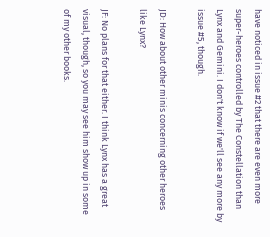have noticed in issue #2 that there are even more super-heroes controlled by The Constellation than Lynx and Gemini. I don't know if we'll see any more by issue #5, though.

JD: How about other minis concerning other heroes like Lynx?

JF: No plans for that either. I think Lynx has a great visual, though, so you may see him show up in some of my other books.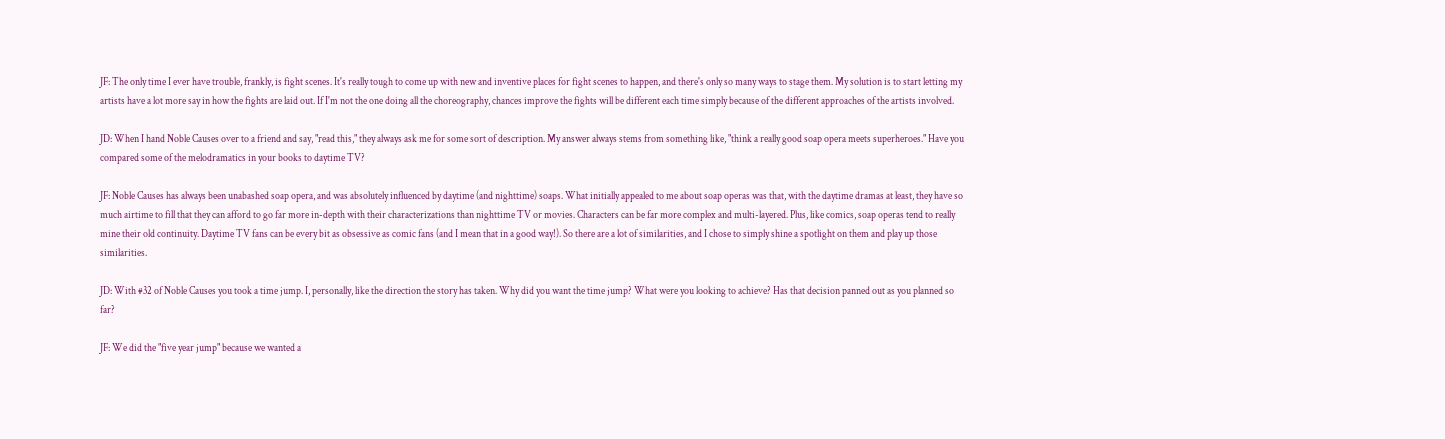JF: The only time I ever have trouble, frankly, is fight scenes. It's really tough to come up with new and inventive places for fight scenes to happen, and there's only so many ways to stage them. My solution is to start letting my artists have a lot more say in how the fights are laid out. If I'm not the one doing all the choreography, chances improve the fights will be different each time simply because of the different approaches of the artists involved.

JD: When I hand Noble Causes over to a friend and say, "read this," they always ask me for some sort of description. My answer always stems from something like, "think a really good soap opera meets superheroes." Have you compared some of the melodramatics in your books to daytime TV?

JF: Noble Causes has always been unabashed soap opera, and was absolutely influenced by daytime (and nighttime) soaps. What initially appealed to me about soap operas was that, with the daytime dramas at least, they have so much airtime to fill that they can afford to go far more in-depth with their characterizations than nighttime TV or movies. Characters can be far more complex and multi-layered. Plus, like comics, soap operas tend to really mine their old continuity. Daytime TV fans can be every bit as obsessive as comic fans (and I mean that in a good way!). So there are a lot of similarities, and I chose to simply shine a spotlight on them and play up those similarities.

JD: With #32 of Noble Causes you took a time jump. I, personally, like the direction the story has taken. Why did you want the time jump? What were you looking to achieve? Has that decision panned out as you planned so far?

JF: We did the "five year jump" because we wanted a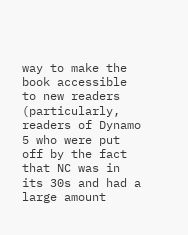way to make the book accessible to new readers (particularly, readers of Dynamo 5 who were put off by the fact that NC was in its 30s and had a large amount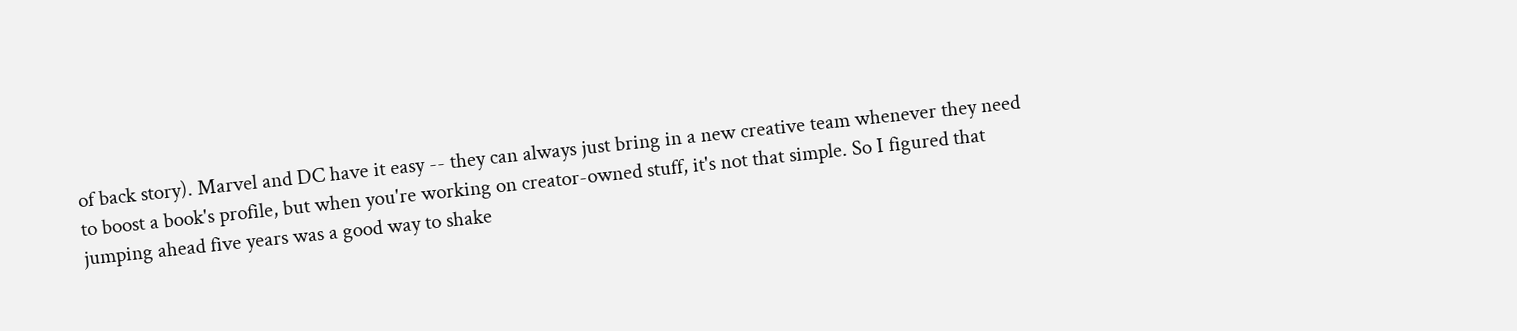of back story). Marvel and DC have it easy -- they can always just bring in a new creative team whenever they need to boost a book's profile, but when you're working on creator-owned stuff, it's not that simple. So I figured that jumping ahead five years was a good way to shake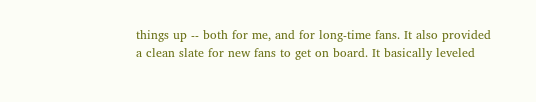things up -- both for me, and for long-time fans. It also provided a clean slate for new fans to get on board. It basically leveled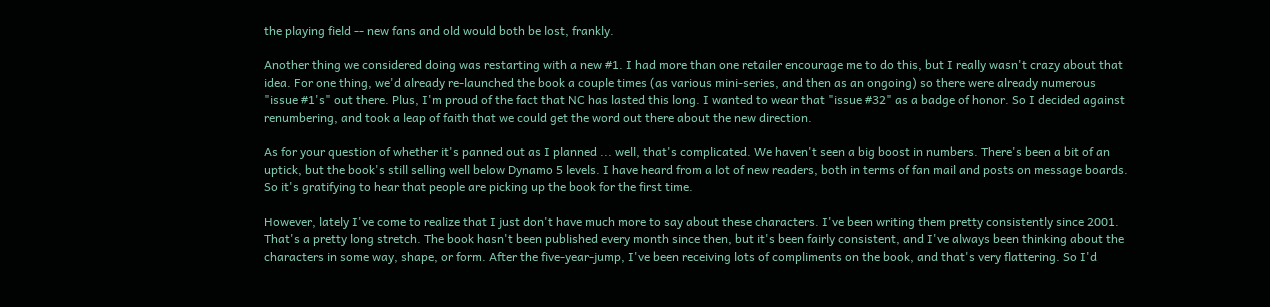the playing field -- new fans and old would both be lost, frankly.

Another thing we considered doing was restarting with a new #1. I had more than one retailer encourage me to do this, but I really wasn't crazy about that idea. For one thing, we'd already re-launched the book a couple times (as various mini-series, and then as an ongoing) so there were already numerous "issue #1's" out there. Plus, I'm proud of the fact that NC has lasted this long. I wanted to wear that "issue #32" as a badge of honor. So I decided against renumbering, and took a leap of faith that we could get the word out there about the new direction.

As for your question of whether it's panned out as I planned ... well, that's complicated. We haven't seen a big boost in numbers. There's been a bit of an uptick, but the book's still selling well below Dynamo 5 levels. I have heard from a lot of new readers, both in terms of fan mail and posts on message boards. So it's gratifying to hear that people are picking up the book for the first time.

However, lately I've come to realize that I just don't have much more to say about these characters. I've been writing them pretty consistently since 2001. That's a pretty long stretch. The book hasn't been published every month since then, but it's been fairly consistent, and I've always been thinking about the characters in some way, shape, or form. After the five-year-jump, I've been receiving lots of compliments on the book, and that's very flattering. So I'd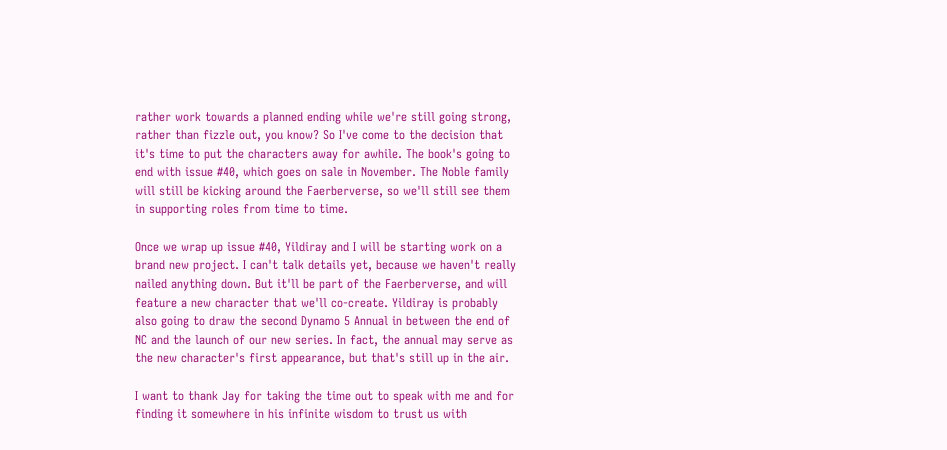rather work towards a planned ending while we're still going strong, rather than fizzle out, you know? So I've come to the decision that it's time to put the characters away for awhile. The book's going to end with issue #40, which goes on sale in November. The Noble family will still be kicking around the Faerberverse, so we'll still see them in supporting roles from time to time.

Once we wrap up issue #40, Yildiray and I will be starting work on a brand new project. I can't talk details yet, because we haven't really nailed anything down. But it'll be part of the Faerberverse, and will feature a new character that we'll co-create. Yildiray is probably also going to draw the second Dynamo 5 Annual in between the end of NC and the launch of our new series. In fact, the annual may serve as the new character's first appearance, but that's still up in the air.

I want to thank Jay for taking the time out to speak with me and for finding it somewhere in his infinite wisdom to trust us with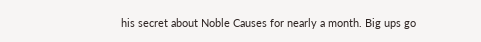his secret about Noble Causes for nearly a month. Big ups go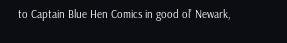to Captain Blue Hen Comics in good ol’ Newark,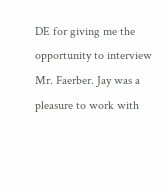DE for giving me the opportunity to interview Mr. Faerber. Jay was a pleasure to work with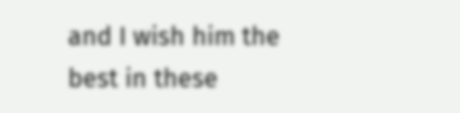and I wish him the best in these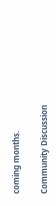coming months.

Community Discussion